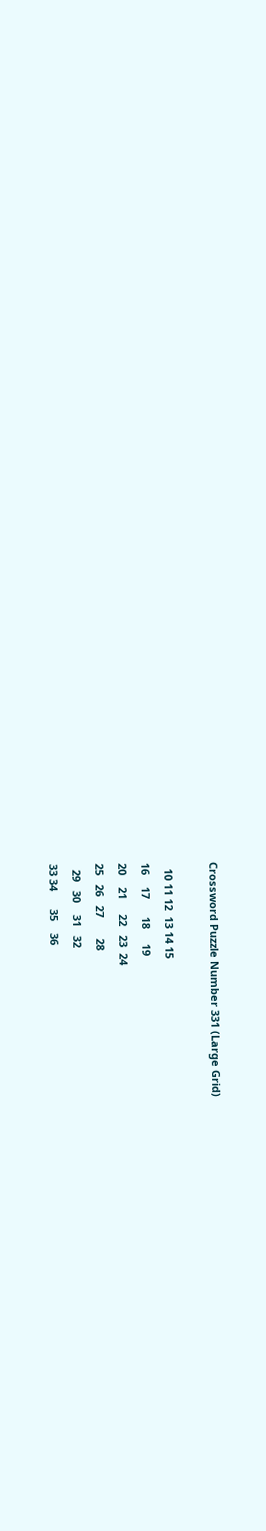Crossword Puzzle Number 331 (Large Grid)

  10 11 12  13 14 15
16    17      18     19
20    21     22   23  24
25   26   27       28
  29   30    31   32
33 34      35    36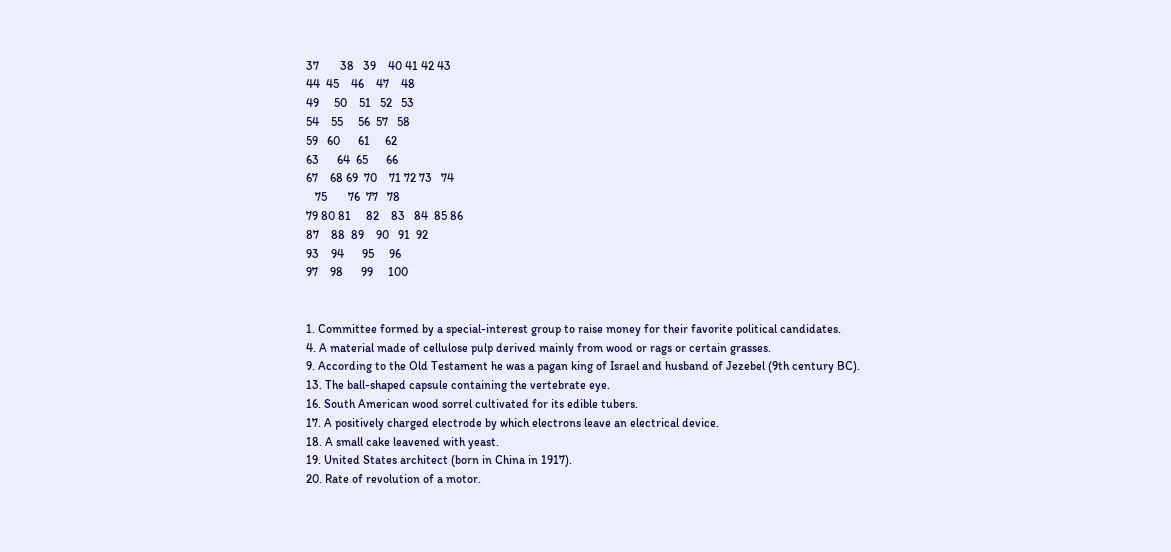37       38   39    40 41 42 43
44  45    46    47    48
49     50    51   52   53
54    55     56  57   58
59   60      61     62
63      64  65      66
67    68 69  70    71 72 73   74
   75       76  77   78
79 80 81     82    83   84  85 86
87    88  89    90   91  92
93    94      95     96
97    98      99     100


1. Committee formed by a special-interest group to raise money for their favorite political candidates.
4. A material made of cellulose pulp derived mainly from wood or rags or certain grasses.
9. According to the Old Testament he was a pagan king of Israel and husband of Jezebel (9th century BC).
13. The ball-shaped capsule containing the vertebrate eye.
16. South American wood sorrel cultivated for its edible tubers.
17. A positively charged electrode by which electrons leave an electrical device.
18. A small cake leavened with yeast.
19. United States architect (born in China in 1917).
20. Rate of revolution of a motor.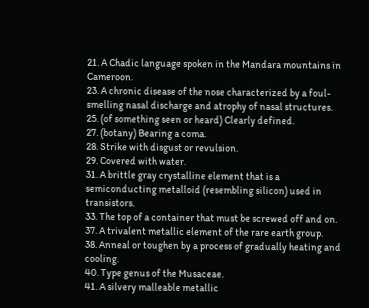21. A Chadic language spoken in the Mandara mountains in Cameroon.
23. A chronic disease of the nose characterized by a foul-smelling nasal discharge and atrophy of nasal structures.
25. (of something seen or heard) Clearly defined.
27. (botany) Bearing a coma.
28. Strike with disgust or revulsion.
29. Covered with water.
31. A brittle gray crystalline element that is a semiconducting metalloid (resembling silicon) used in transistors.
33. The top of a container that must be screwed off and on.
37. A trivalent metallic element of the rare earth group.
38. Anneal or toughen by a process of gradually heating and cooling.
40. Type genus of the Musaceae.
41. A silvery malleable metallic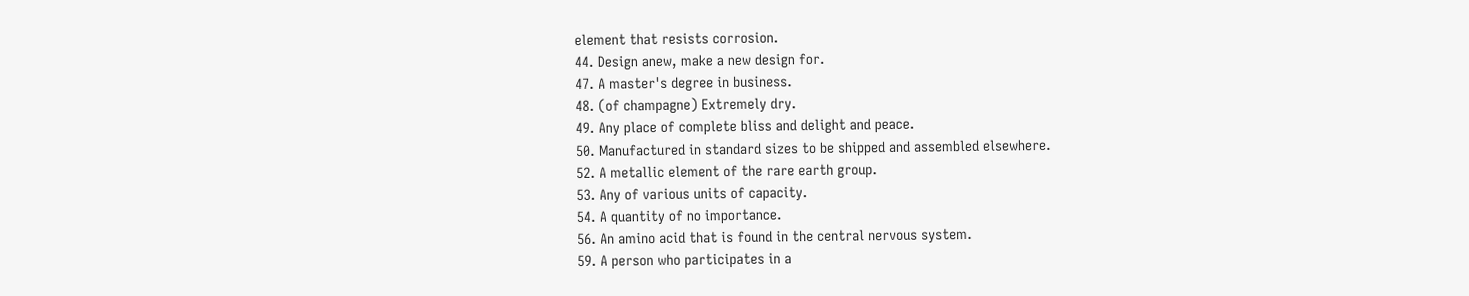element that resists corrosion.
44. Design anew, make a new design for.
47. A master's degree in business.
48. (of champagne) Extremely dry.
49. Any place of complete bliss and delight and peace.
50. Manufactured in standard sizes to be shipped and assembled elsewhere.
52. A metallic element of the rare earth group.
53. Any of various units of capacity.
54. A quantity of no importance.
56. An amino acid that is found in the central nervous system.
59. A person who participates in a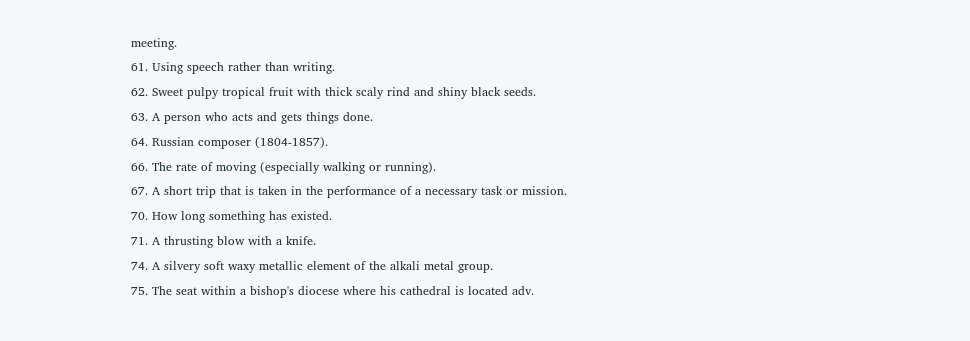meeting.
61. Using speech rather than writing.
62. Sweet pulpy tropical fruit with thick scaly rind and shiny black seeds.
63. A person who acts and gets things done.
64. Russian composer (1804-1857).
66. The rate of moving (especially walking or running).
67. A short trip that is taken in the performance of a necessary task or mission.
70. How long something has existed.
71. A thrusting blow with a knife.
74. A silvery soft waxy metallic element of the alkali metal group.
75. The seat within a bishop's diocese where his cathedral is located adv.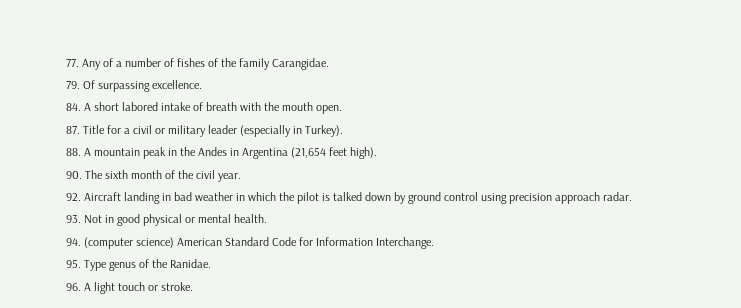77. Any of a number of fishes of the family Carangidae.
79. Of surpassing excellence.
84. A short labored intake of breath with the mouth open.
87. Title for a civil or military leader (especially in Turkey).
88. A mountain peak in the Andes in Argentina (21,654 feet high).
90. The sixth month of the civil year.
92. Aircraft landing in bad weather in which the pilot is talked down by ground control using precision approach radar.
93. Not in good physical or mental health.
94. (computer science) American Standard Code for Information Interchange.
95. Type genus of the Ranidae.
96. A light touch or stroke.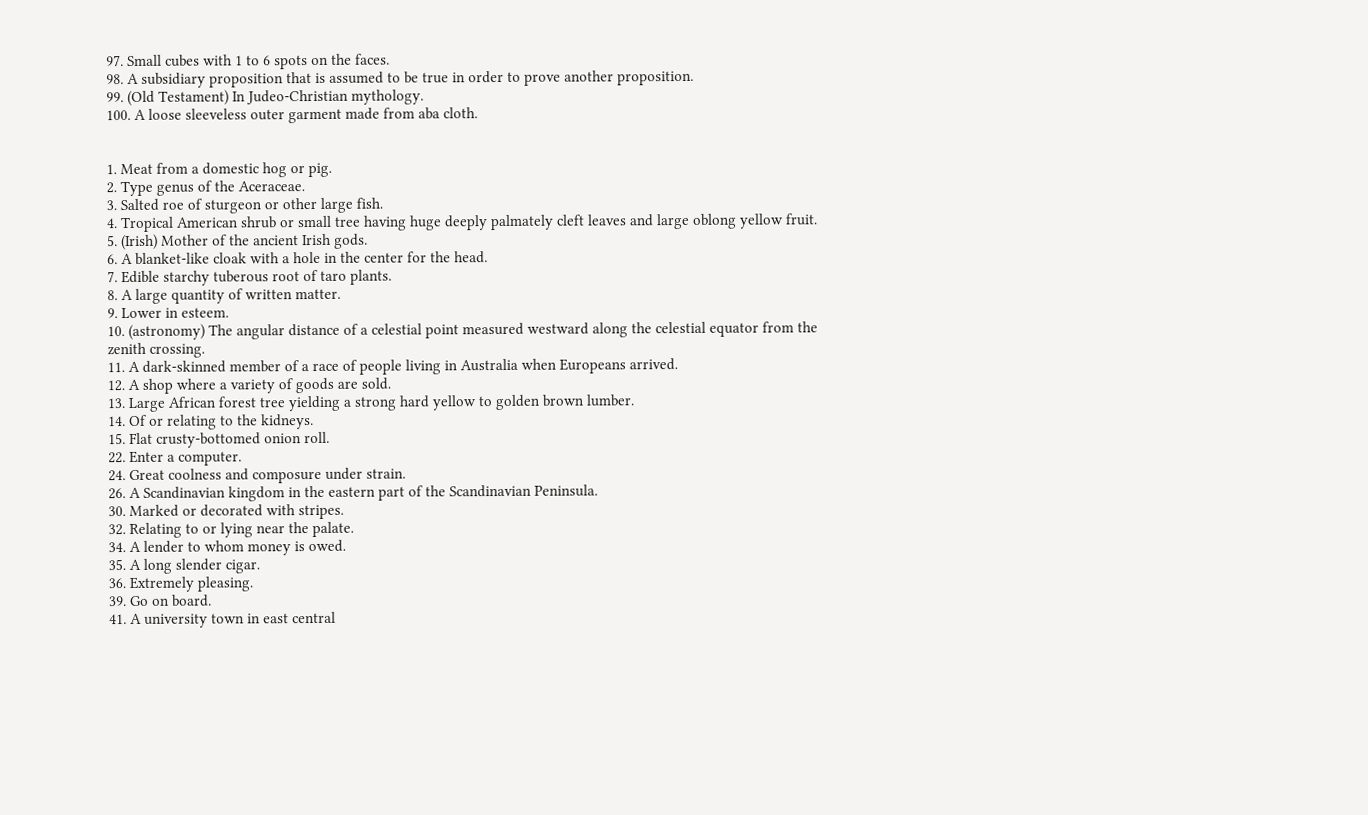97. Small cubes with 1 to 6 spots on the faces.
98. A subsidiary proposition that is assumed to be true in order to prove another proposition.
99. (Old Testament) In Judeo-Christian mythology.
100. A loose sleeveless outer garment made from aba cloth.


1. Meat from a domestic hog or pig.
2. Type genus of the Aceraceae.
3. Salted roe of sturgeon or other large fish.
4. Tropical American shrub or small tree having huge deeply palmately cleft leaves and large oblong yellow fruit.
5. (Irish) Mother of the ancient Irish gods.
6. A blanket-like cloak with a hole in the center for the head.
7. Edible starchy tuberous root of taro plants.
8. A large quantity of written matter.
9. Lower in esteem.
10. (astronomy) The angular distance of a celestial point measured westward along the celestial equator from the zenith crossing.
11. A dark-skinned member of a race of people living in Australia when Europeans arrived.
12. A shop where a variety of goods are sold.
13. Large African forest tree yielding a strong hard yellow to golden brown lumber.
14. Of or relating to the kidneys.
15. Flat crusty-bottomed onion roll.
22. Enter a computer.
24. Great coolness and composure under strain.
26. A Scandinavian kingdom in the eastern part of the Scandinavian Peninsula.
30. Marked or decorated with stripes.
32. Relating to or lying near the palate.
34. A lender to whom money is owed.
35. A long slender cigar.
36. Extremely pleasing.
39. Go on board.
41. A university town in east central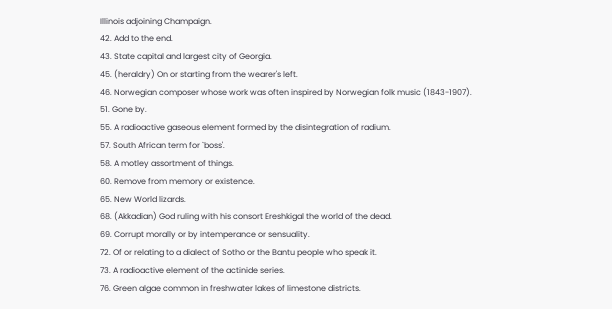Illinois adjoining Champaign.
42. Add to the end.
43. State capital and largest city of Georgia.
45. (heraldry) On or starting from the wearer's left.
46. Norwegian composer whose work was often inspired by Norwegian folk music (1843-1907).
51. Gone by.
55. A radioactive gaseous element formed by the disintegration of radium.
57. South African term for `boss'.
58. A motley assortment of things.
60. Remove from memory or existence.
65. New World lizards.
68. (Akkadian) God ruling with his consort Ereshkigal the world of the dead.
69. Corrupt morally or by intemperance or sensuality.
72. Of or relating to a dialect of Sotho or the Bantu people who speak it.
73. A radioactive element of the actinide series.
76. Green algae common in freshwater lakes of limestone districts.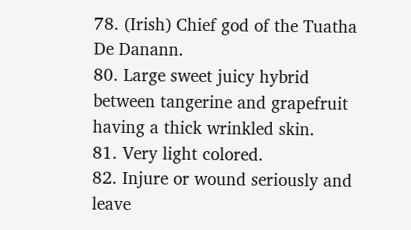78. (Irish) Chief god of the Tuatha De Danann.
80. Large sweet juicy hybrid between tangerine and grapefruit having a thick wrinkled skin.
81. Very light colored.
82. Injure or wound seriously and leave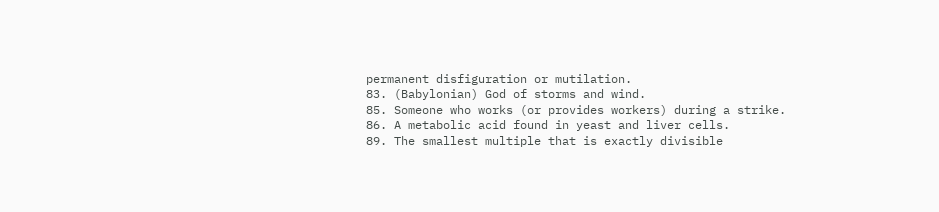permanent disfiguration or mutilation.
83. (Babylonian) God of storms and wind.
85. Someone who works (or provides workers) during a strike.
86. A metabolic acid found in yeast and liver cells.
89. The smallest multiple that is exactly divisible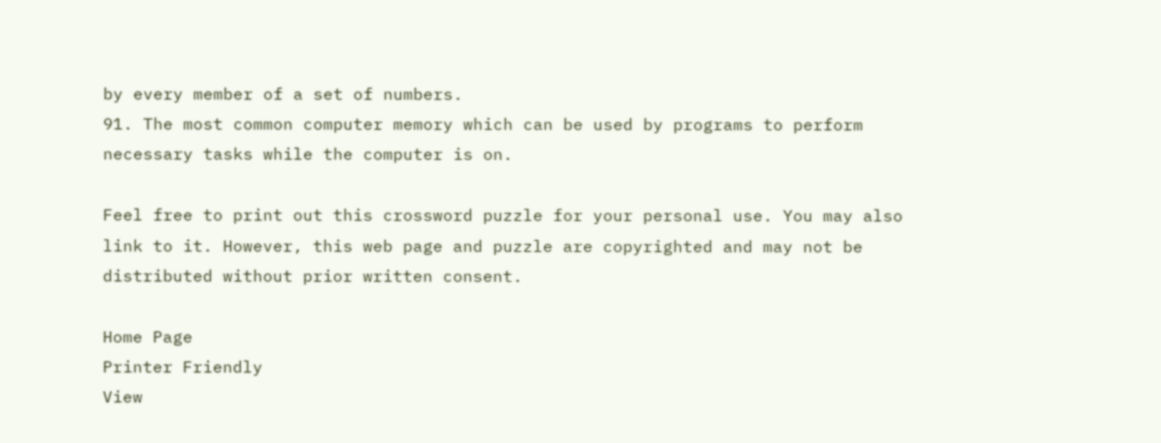by every member of a set of numbers.
91. The most common computer memory which can be used by programs to perform necessary tasks while the computer is on.

Feel free to print out this crossword puzzle for your personal use. You may also link to it. However, this web page and puzzle are copyrighted and may not be distributed without prior written consent.

Home Page
Printer Friendly
View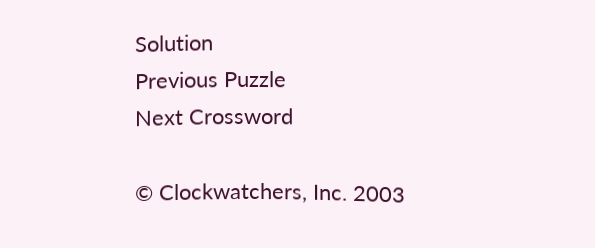Solution
Previous Puzzle
Next Crossword

© Clockwatchers, Inc. 2003